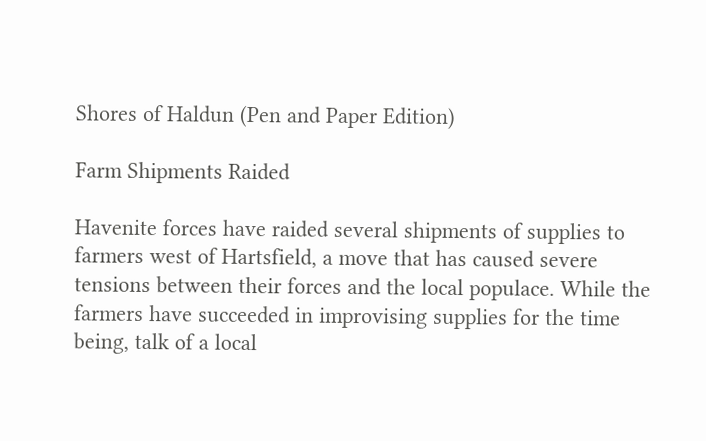Shores of Haldun (Pen and Paper Edition)

Farm Shipments Raided

Havenite forces have raided several shipments of supplies to farmers west of Hartsfield, a move that has caused severe tensions between their forces and the local populace. While the farmers have succeeded in improvising supplies for the time being, talk of a local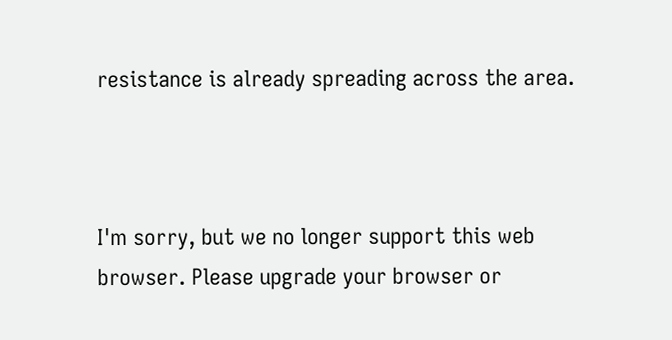resistance is already spreading across the area.



I'm sorry, but we no longer support this web browser. Please upgrade your browser or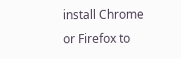install Chrome or Firefox to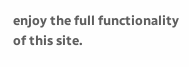enjoy the full functionality of this site.